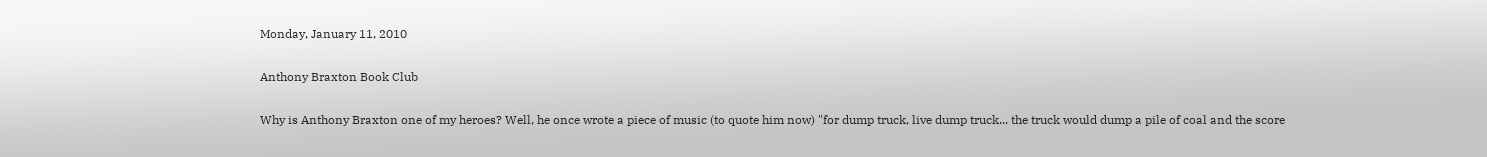Monday, January 11, 2010

Anthony Braxton Book Club

Why is Anthony Braxton one of my heroes? Well, he once wrote a piece of music (to quote him now) "for dump truck, live dump truck... the truck would dump a pile of coal and the score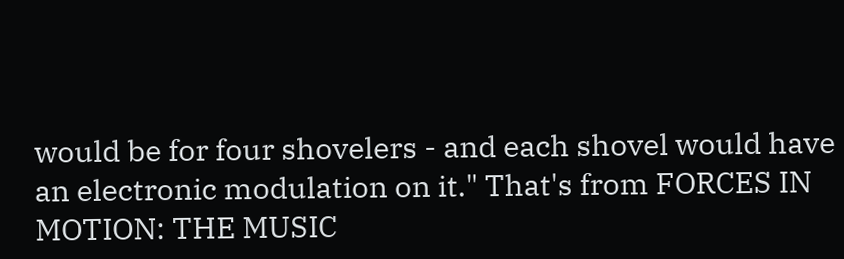would be for four shovelers - and each shovel would have an electronic modulation on it." That's from FORCES IN MOTION: THE MUSIC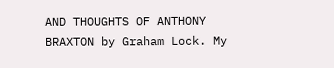AND THOUGHTS OF ANTHONY BRAXTON by Graham Lock. My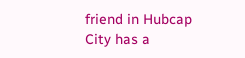friend in Hubcap City has a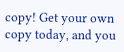copy! Get your own copy today, and you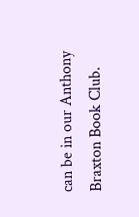can be in our Anthony Braxton Book Club.